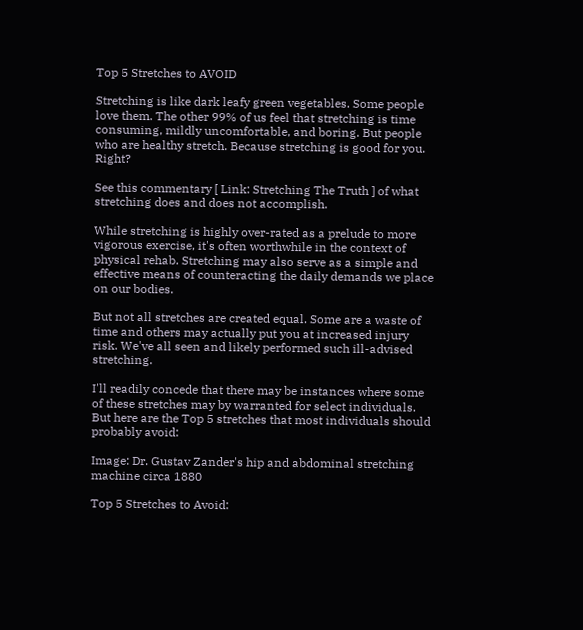Top 5 Stretches to AVOID

Stretching is like dark leafy green vegetables. Some people love them. The other 99% of us feel that stretching is time consuming, mildly uncomfortable, and boring. But people who are healthy stretch. Because stretching is good for you. Right?

See this commentary [ Link: Stretching The Truth ] of what stretching does and does not accomplish.

While stretching is highly over-rated as a prelude to more vigorous exercise, it's often worthwhile in the context of physical rehab. Stretching may also serve as a simple and effective means of counteracting the daily demands we place on our bodies.

But not all stretches are created equal. Some are a waste of time and others may actually put you at increased injury risk. We've all seen and likely performed such ill-advised stretching.

I'll readily concede that there may be instances where some of these stretches may by warranted for select individuals. But here are the Top 5 stretches that most individuals should probably avoid:

Image: Dr. Gustav Zander's hip and abdominal stretching
machine circa 1880

Top 5 Stretches to Avoid: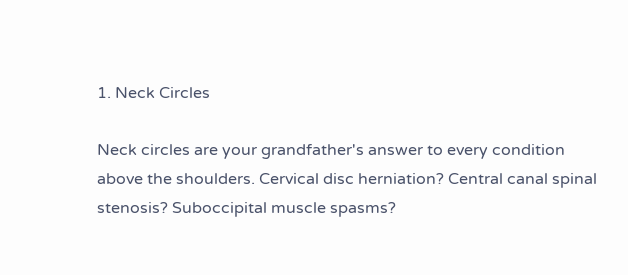1. Neck Circles

Neck circles are your grandfather's answer to every condition above the shoulders. Cervical disc herniation? Central canal spinal stenosis? Suboccipital muscle spasms?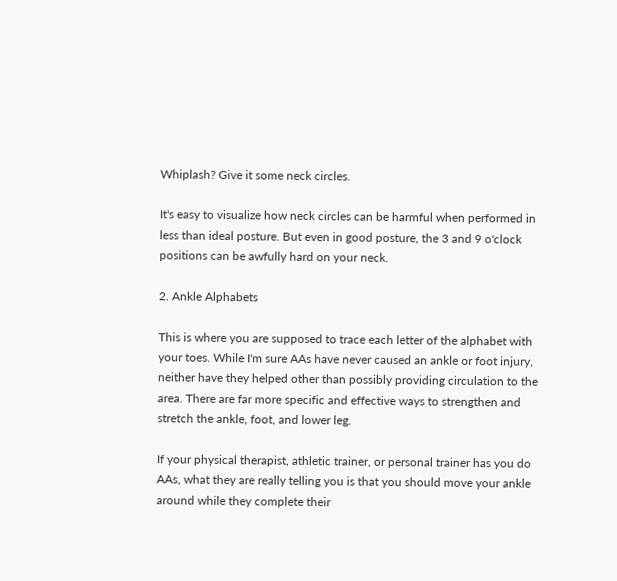Whiplash? Give it some neck circles.

It's easy to visualize how neck circles can be harmful when performed in less than ideal posture. But even in good posture, the 3 and 9 o'clock positions can be awfully hard on your neck.

2. Ankle Alphabets

This is where you are supposed to trace each letter of the alphabet with your toes. While I'm sure AAs have never caused an ankle or foot injury, neither have they helped other than possibly providing circulation to the area. There are far more specific and effective ways to strengthen and stretch the ankle, foot, and lower leg.

If your physical therapist, athletic trainer, or personal trainer has you do AAs, what they are really telling you is that you should move your ankle around while they complete their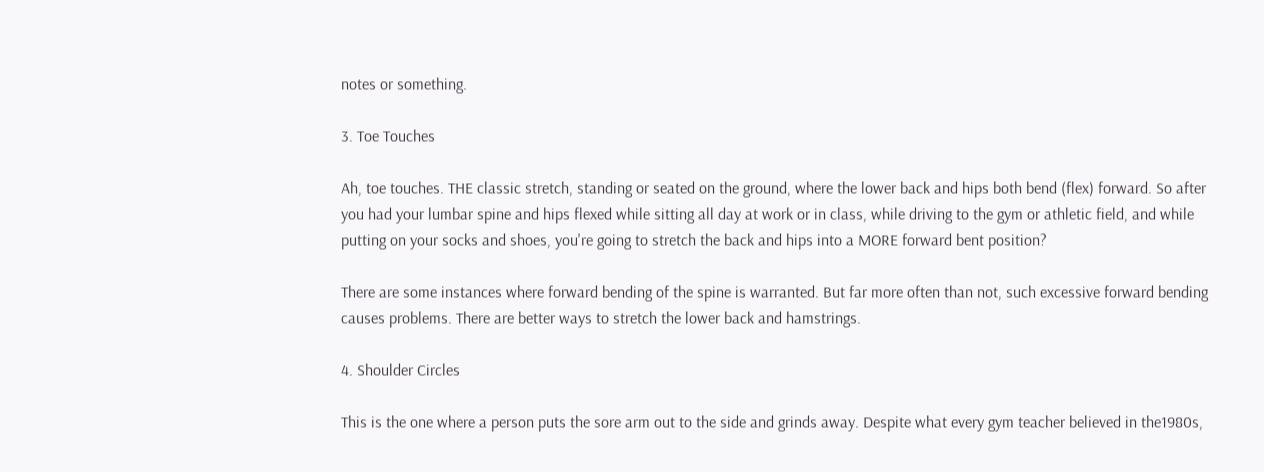notes or something.

3. Toe Touches

Ah, toe touches. THE classic stretch, standing or seated on the ground, where the lower back and hips both bend (flex) forward. So after you had your lumbar spine and hips flexed while sitting all day at work or in class, while driving to the gym or athletic field, and while putting on your socks and shoes, you're going to stretch the back and hips into a MORE forward bent position?

There are some instances where forward bending of the spine is warranted. But far more often than not, such excessive forward bending causes problems. There are better ways to stretch the lower back and hamstrings.

4. Shoulder Circles

This is the one where a person puts the sore arm out to the side and grinds away. Despite what every gym teacher believed in the1980s,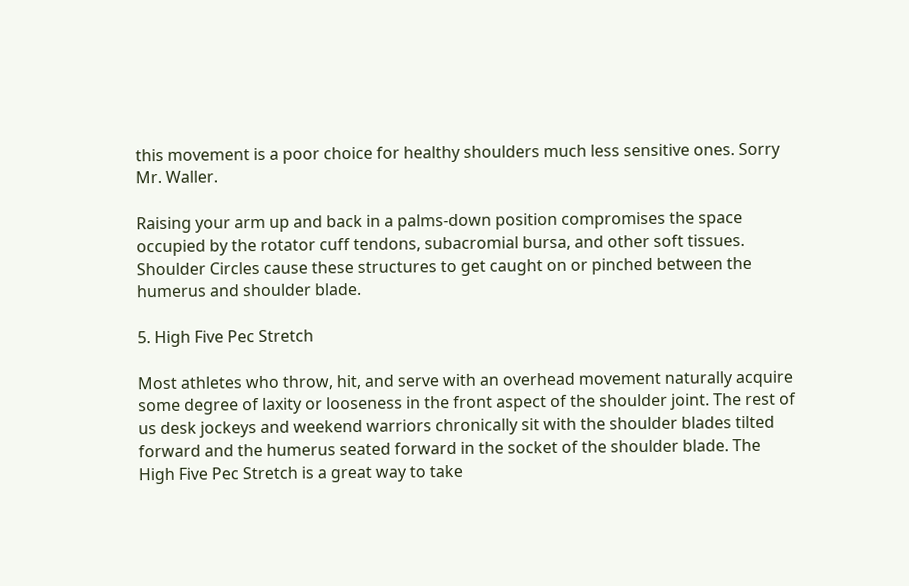this movement is a poor choice for healthy shoulders much less sensitive ones. Sorry Mr. Waller.

Raising your arm up and back in a palms-down position compromises the space occupied by the rotator cuff tendons, subacromial bursa, and other soft tissues. Shoulder Circles cause these structures to get caught on or pinched between the humerus and shoulder blade.

5. High Five Pec Stretch

Most athletes who throw, hit, and serve with an overhead movement naturally acquire some degree of laxity or looseness in the front aspect of the shoulder joint. The rest of us desk jockeys and weekend warriors chronically sit with the shoulder blades tilted forward and the humerus seated forward in the socket of the shoulder blade. The High Five Pec Stretch is a great way to take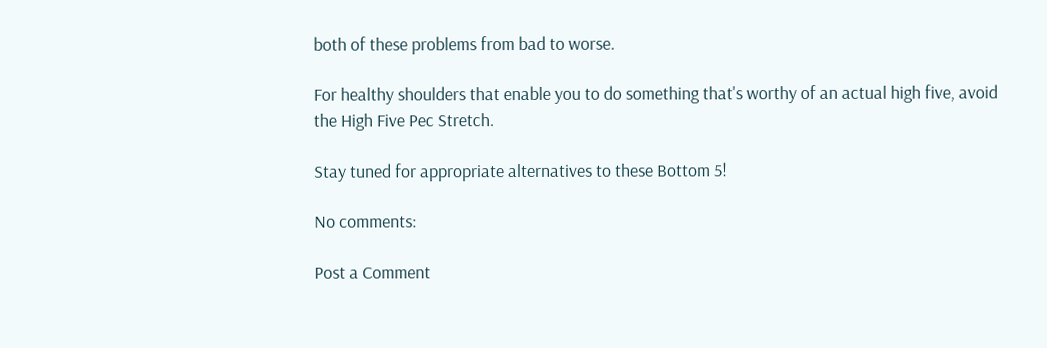both of these problems from bad to worse.

For healthy shoulders that enable you to do something that's worthy of an actual high five, avoid the High Five Pec Stretch.

Stay tuned for appropriate alternatives to these Bottom 5!

No comments:

Post a Comment